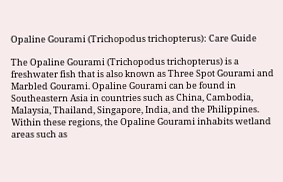Opaline Gourami (Trichopodus trichopterus): Care Guide

The Opaline Gourami (Trichopodus trichopterus) is a freshwater fish that is also known as Three Spot Gourami and Marbled Gourami. Opaline Gourami can be found in Southeastern Asia in countries such as China, Cambodia, Malaysia, Thailand, Singapore, India, and the Philippines. Within these regions, the Opaline Gourami inhabits wetland areas such as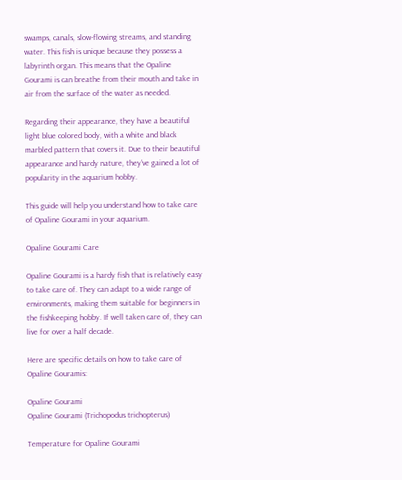swamps, canals, slow-flowing streams, and standing water. This fish is unique because they possess a labyrinth organ. This means that the Opaline Gourami is can breathe from their mouth and take in air from the surface of the water as needed.

Regarding their appearance, they have a beautiful light blue colored body, with a white and black marbled pattern that covers it. Due to their beautiful appearance and hardy nature, they’ve gained a lot of popularity in the aquarium hobby.

This guide will help you understand how to take care of Opaline Gourami in your aquarium.

Opaline Gourami Care

Opaline Gourami is a hardy fish that is relatively easy to take care of. They can adapt to a wide range of environments, making them suitable for beginners in the fishkeeping hobby. If well taken care of, they can live for over a half decade.

Here are specific details on how to take care of Opaline Gouramis:

Opaline Gourami
Opaline Gourami (Trichopodus trichopterus)

Temperature for Opaline Gourami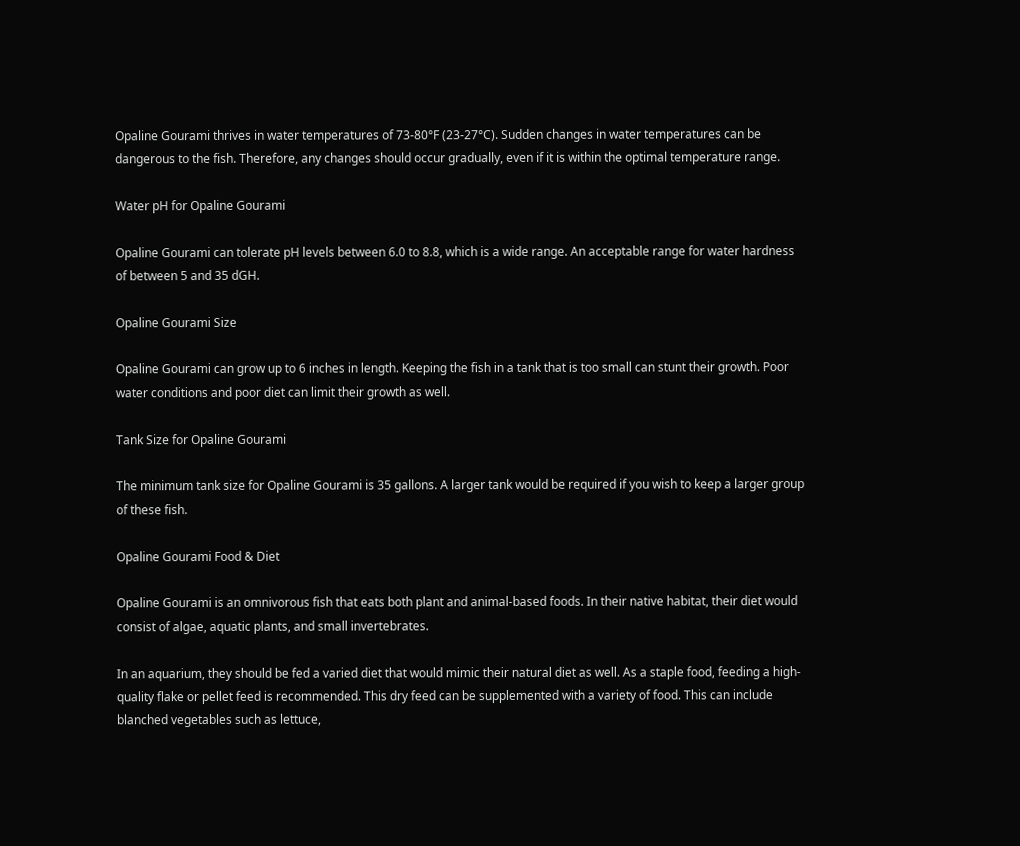Opaline Gourami thrives in water temperatures of 73-80°F (23-27°C). Sudden changes in water temperatures can be dangerous to the fish. Therefore, any changes should occur gradually, even if it is within the optimal temperature range.

Water pH for Opaline Gourami

Opaline Gourami can tolerate pH levels between 6.0 to 8.8, which is a wide range. An acceptable range for water hardness of between 5 and 35 dGH.

Opaline Gourami Size

Opaline Gourami can grow up to 6 inches in length. Keeping the fish in a tank that is too small can stunt their growth. Poor water conditions and poor diet can limit their growth as well.

Tank Size for Opaline Gourami

The minimum tank size for Opaline Gourami is 35 gallons. A larger tank would be required if you wish to keep a larger group of these fish.

Opaline Gourami Food & Diet

Opaline Gourami is an omnivorous fish that eats both plant and animal-based foods. In their native habitat, their diet would consist of algae, aquatic plants, and small invertebrates.

In an aquarium, they should be fed a varied diet that would mimic their natural diet as well. As a staple food, feeding a high-quality flake or pellet feed is recommended. This dry feed can be supplemented with a variety of food. This can include blanched vegetables such as lettuce,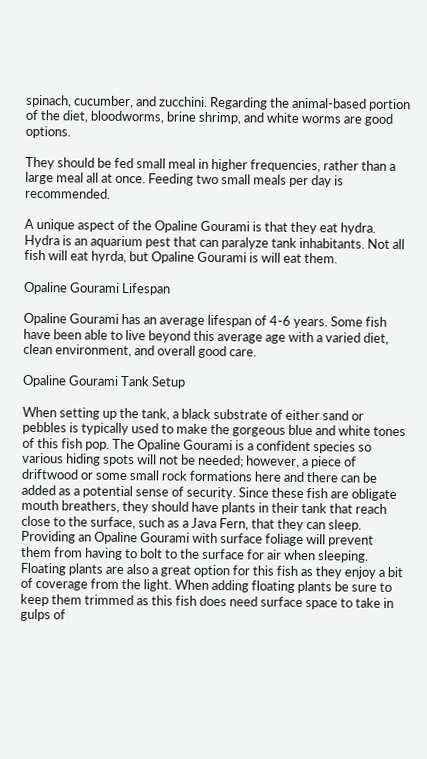spinach, cucumber, and zucchini. Regarding the animal-based portion of the diet, bloodworms, brine shrimp, and white worms are good options.

They should be fed small meal in higher frequencies, rather than a large meal all at once. Feeding two small meals per day is recommended.

A unique aspect of the Opaline Gourami is that they eat hydra. Hydra is an aquarium pest that can paralyze tank inhabitants. Not all fish will eat hyrda, but Opaline Gourami is will eat them.

Opaline Gourami Lifespan

Opaline Gourami has an average lifespan of 4-6 years. Some fish have been able to live beyond this average age with a varied diet, clean environment, and overall good care.

Opaline Gourami Tank Setup

When setting up the tank, a black substrate of either sand or pebbles is typically used to make the gorgeous blue and white tones of this fish pop. The Opaline Gourami is a confident species so various hiding spots will not be needed; however, a piece of driftwood or some small rock formations here and there can be added as a potential sense of security. Since these fish are obligate mouth breathers, they should have plants in their tank that reach close to the surface, such as a Java Fern, that they can sleep. Providing an Opaline Gourami with surface foliage will prevent them from having to bolt to the surface for air when sleeping. Floating plants are also a great option for this fish as they enjoy a bit of coverage from the light. When adding floating plants be sure to keep them trimmed as this fish does need surface space to take in gulps of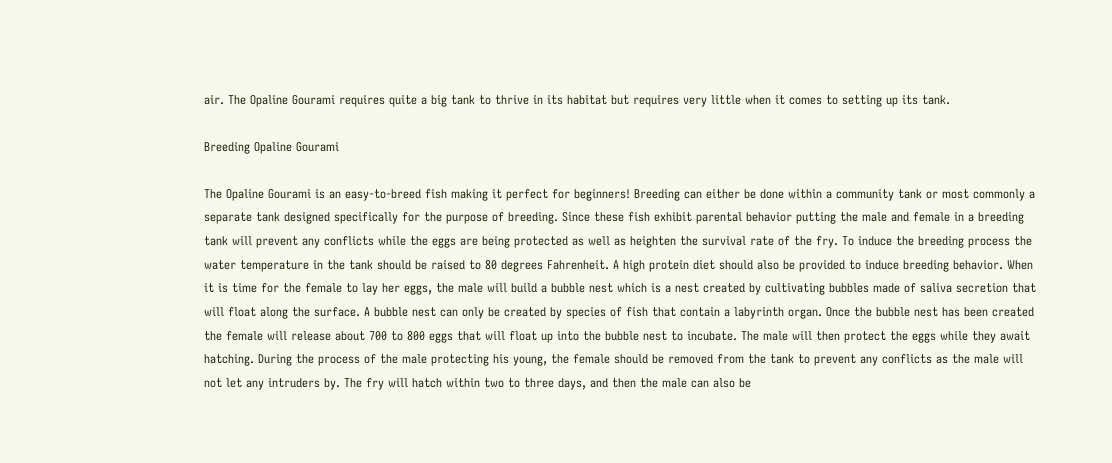air. The Opaline Gourami requires quite a big tank to thrive in its habitat but requires very little when it comes to setting up its tank.

Breeding Opaline Gourami

The Opaline Gourami is an easy-to-breed fish making it perfect for beginners! Breeding can either be done within a community tank or most commonly a separate tank designed specifically for the purpose of breeding. Since these fish exhibit parental behavior putting the male and female in a breeding tank will prevent any conflicts while the eggs are being protected as well as heighten the survival rate of the fry. To induce the breeding process the water temperature in the tank should be raised to 80 degrees Fahrenheit. A high protein diet should also be provided to induce breeding behavior. When it is time for the female to lay her eggs, the male will build a bubble nest which is a nest created by cultivating bubbles made of saliva secretion that will float along the surface. A bubble nest can only be created by species of fish that contain a labyrinth organ. Once the bubble nest has been created the female will release about 700 to 800 eggs that will float up into the bubble nest to incubate. The male will then protect the eggs while they await hatching. During the process of the male protecting his young, the female should be removed from the tank to prevent any conflicts as the male will not let any intruders by. The fry will hatch within two to three days, and then the male can also be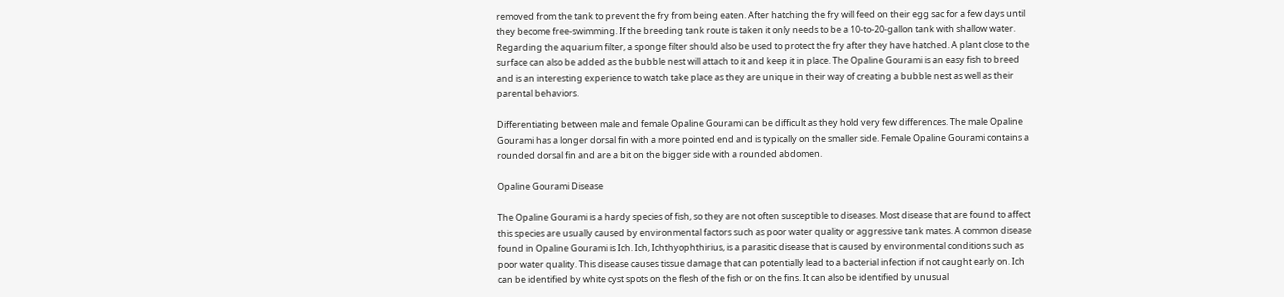removed from the tank to prevent the fry from being eaten. After hatching the fry will feed on their egg sac for a few days until they become free-swimming. If the breeding tank route is taken it only needs to be a 10-to-20-gallon tank with shallow water. Regarding the aquarium filter, a sponge filter should also be used to protect the fry after they have hatched. A plant close to the surface can also be added as the bubble nest will attach to it and keep it in place. The Opaline Gourami is an easy fish to breed and is an interesting experience to watch take place as they are unique in their way of creating a bubble nest as well as their parental behaviors.

Differentiating between male and female Opaline Gourami can be difficult as they hold very few differences. The male Opaline Gourami has a longer dorsal fin with a more pointed end and is typically on the smaller side. Female Opaline Gourami contains a rounded dorsal fin and are a bit on the bigger side with a rounded abdomen.

Opaline Gourami Disease

The Opaline Gourami is a hardy species of fish, so they are not often susceptible to diseases. Most disease that are found to affect this species are usually caused by environmental factors such as poor water quality or aggressive tank mates. A common disease found in Opaline Gourami is Ich. Ich, Ichthyophthirius, is a parasitic disease that is caused by environmental conditions such as poor water quality. This disease causes tissue damage that can potentially lead to a bacterial infection if not caught early on. Ich can be identified by white cyst spots on the flesh of the fish or on the fins. It can also be identified by unusual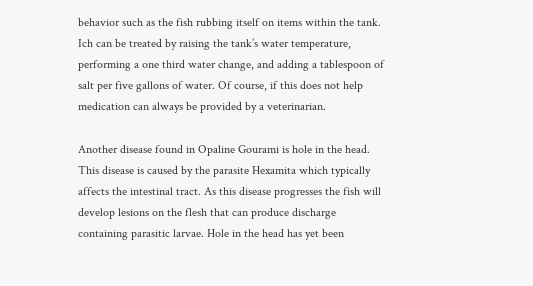behavior such as the fish rubbing itself on items within the tank. Ich can be treated by raising the tank’s water temperature, performing a one third water change, and adding a tablespoon of salt per five gallons of water. Of course, if this does not help medication can always be provided by a veterinarian.

Another disease found in Opaline Gourami is hole in the head. This disease is caused by the parasite Hexamita which typically affects the intestinal tract. As this disease progresses the fish will develop lesions on the flesh that can produce discharge containing parasitic larvae. Hole in the head has yet been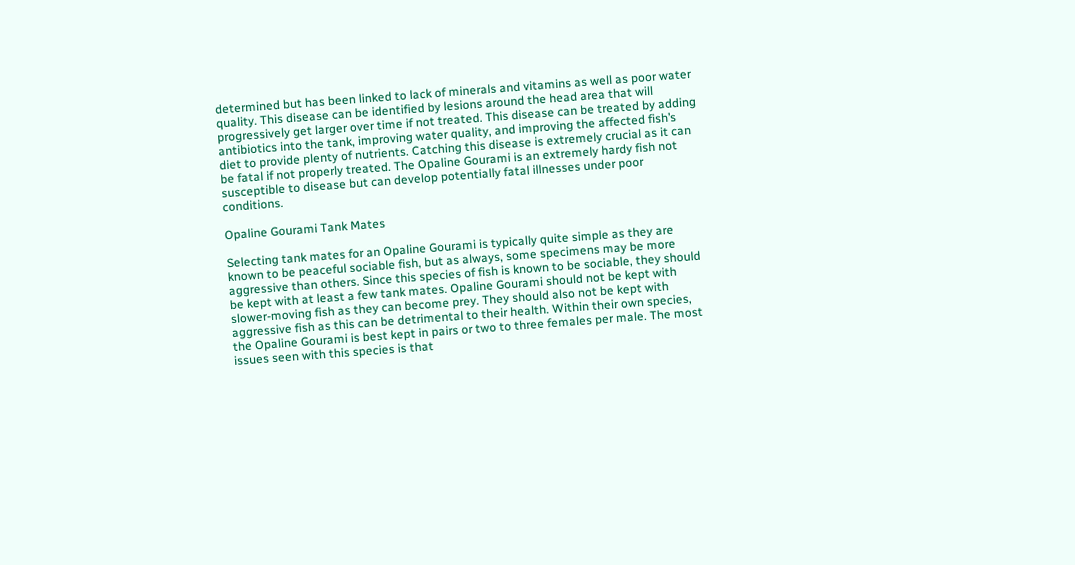determined but has been linked to lack of minerals and vitamins as well as poor water quality. This disease can be identified by lesions around the head area that will progressively get larger over time if not treated. This disease can be treated by adding antibiotics into the tank, improving water quality, and improving the affected fish’s diet to provide plenty of nutrients. Catching this disease is extremely crucial as it can be fatal if not properly treated. The Opaline Gourami is an extremely hardy fish not susceptible to disease but can develop potentially fatal illnesses under poor conditions.

Opaline Gourami Tank Mates

Selecting tank mates for an Opaline Gourami is typically quite simple as they are known to be peaceful sociable fish, but as always, some specimens may be more aggressive than others. Since this species of fish is known to be sociable, they should be kept with at least a few tank mates. Opaline Gourami should not be kept with slower-moving fish as they can become prey. They should also not be kept with aggressive fish as this can be detrimental to their health. Within their own species, the Opaline Gourami is best kept in pairs or two to three females per male. The most issues seen with this species is that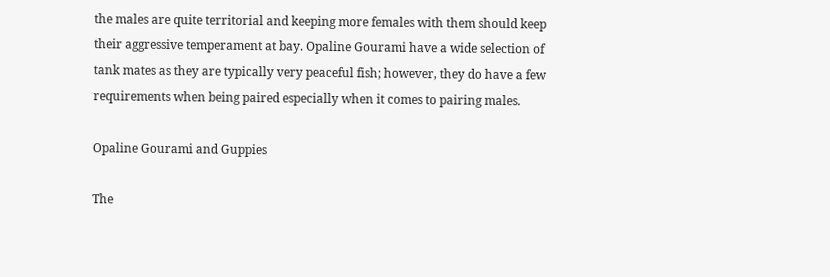the males are quite territorial and keeping more females with them should keep their aggressive temperament at bay. Opaline Gourami have a wide selection of tank mates as they are typically very peaceful fish; however, they do have a few requirements when being paired especially when it comes to pairing males.

Opaline Gourami and Guppies

The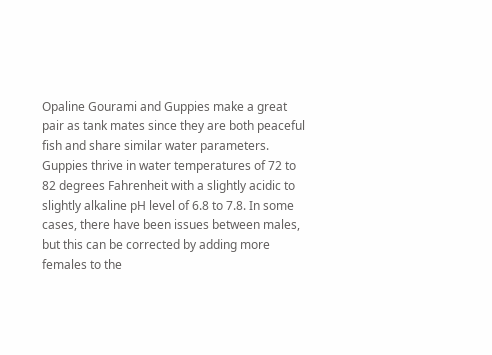Opaline Gourami and Guppies make a great pair as tank mates since they are both peaceful fish and share similar water parameters. Guppies thrive in water temperatures of 72 to 82 degrees Fahrenheit with a slightly acidic to slightly alkaline pH level of 6.8 to 7.8. In some cases, there have been issues between males, but this can be corrected by adding more females to the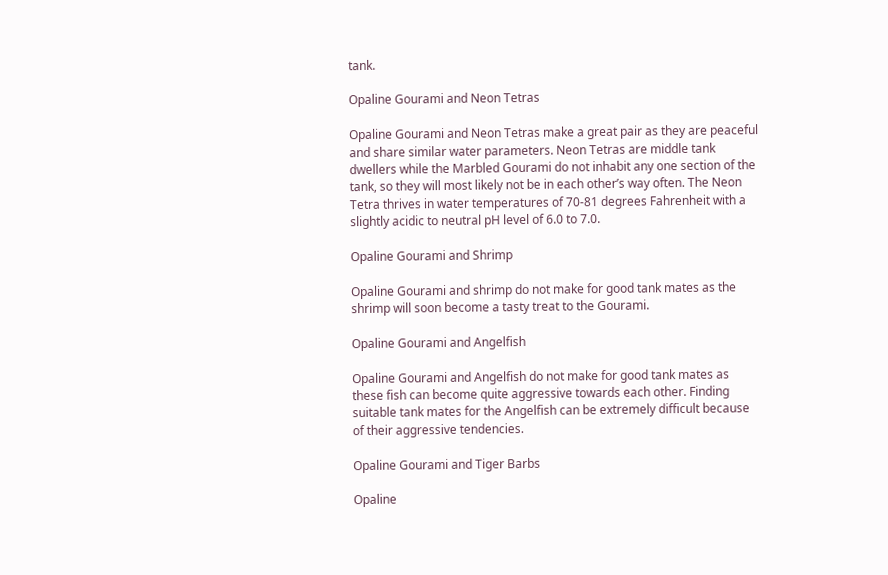tank.

Opaline Gourami and Neon Tetras

Opaline Gourami and Neon Tetras make a great pair as they are peaceful and share similar water parameters. Neon Tetras are middle tank dwellers while the Marbled Gourami do not inhabit any one section of the tank, so they will most likely not be in each other’s way often. The Neon Tetra thrives in water temperatures of 70-81 degrees Fahrenheit with a slightly acidic to neutral pH level of 6.0 to 7.0.

Opaline Gourami and Shrimp

Opaline Gourami and shrimp do not make for good tank mates as the shrimp will soon become a tasty treat to the Gourami.

Opaline Gourami and Angelfish

Opaline Gourami and Angelfish do not make for good tank mates as these fish can become quite aggressive towards each other. Finding suitable tank mates for the Angelfish can be extremely difficult because of their aggressive tendencies.

Opaline Gourami and Tiger Barbs

Opaline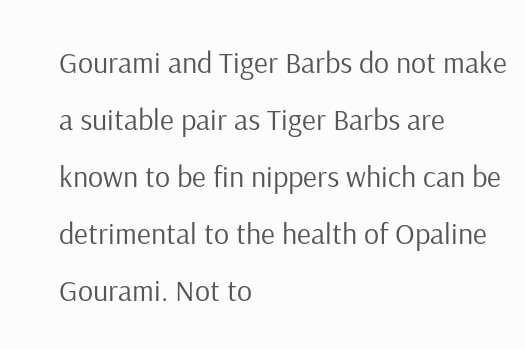Gourami and Tiger Barbs do not make a suitable pair as Tiger Barbs are known to be fin nippers which can be detrimental to the health of Opaline Gourami. Not to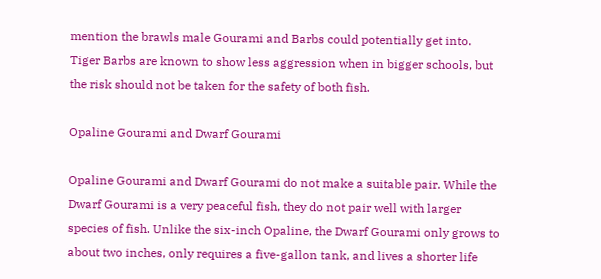mention the brawls male Gourami and Barbs could potentially get into. Tiger Barbs are known to show less aggression when in bigger schools, but the risk should not be taken for the safety of both fish.

Opaline Gourami and Dwarf Gourami

Opaline Gourami and Dwarf Gourami do not make a suitable pair. While the Dwarf Gourami is a very peaceful fish, they do not pair well with larger species of fish. Unlike the six-inch Opaline, the Dwarf Gourami only grows to about two inches, only requires a five-gallon tank, and lives a shorter life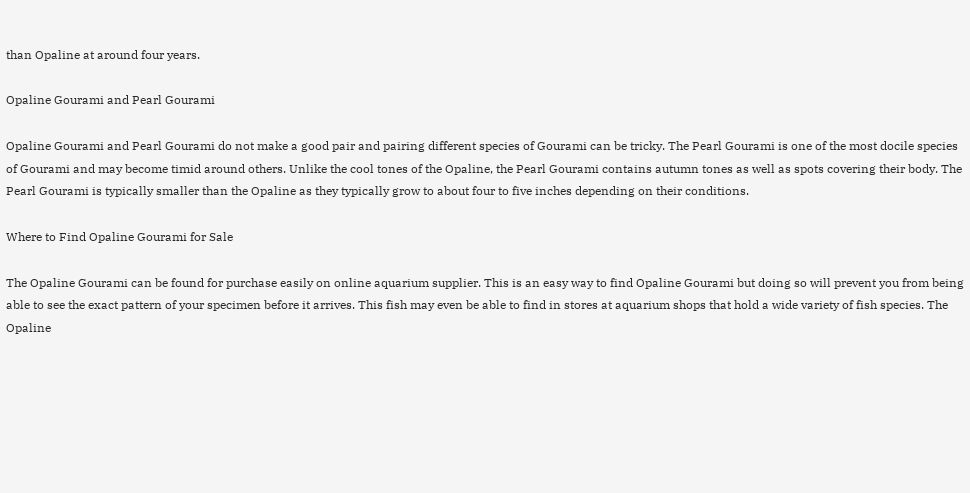than Opaline at around four years.

Opaline Gourami and Pearl Gourami

Opaline Gourami and Pearl Gourami do not make a good pair and pairing different species of Gourami can be tricky. The Pearl Gourami is one of the most docile species of Gourami and may become timid around others. Unlike the cool tones of the Opaline, the Pearl Gourami contains autumn tones as well as spots covering their body. The Pearl Gourami is typically smaller than the Opaline as they typically grow to about four to five inches depending on their conditions.

Where to Find Opaline Gourami for Sale

The Opaline Gourami can be found for purchase easily on online aquarium supplier. This is an easy way to find Opaline Gourami but doing so will prevent you from being able to see the exact pattern of your specimen before it arrives. This fish may even be able to find in stores at aquarium shops that hold a wide variety of fish species. The Opaline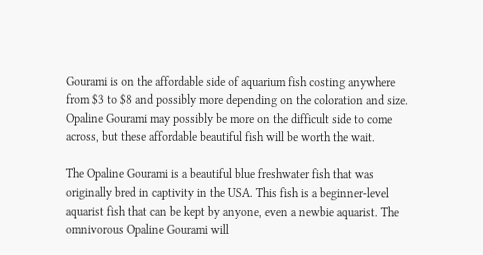Gourami is on the affordable side of aquarium fish costing anywhere from $3 to $8 and possibly more depending on the coloration and size. Opaline Gourami may possibly be more on the difficult side to come across, but these affordable beautiful fish will be worth the wait.

The Opaline Gourami is a beautiful blue freshwater fish that was originally bred in captivity in the USA. This fish is a beginner-level aquarist fish that can be kept by anyone, even a newbie aquarist. The omnivorous Opaline Gourami will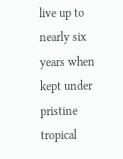live up to nearly six years when kept under pristine tropical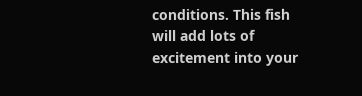conditions. This fish will add lots of excitement into your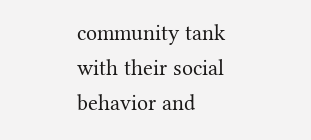community tank with their social behavior and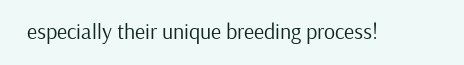especially their unique breeding process!